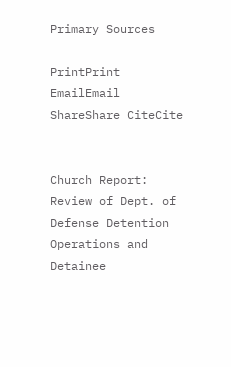Primary Sources

PrintPrint EmailEmail ShareShare CiteCite


Church Report: Review of Dept. of Defense Detention Operations and Detainee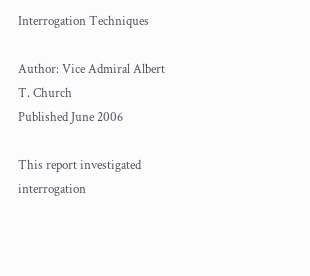Interrogation Techniques

Author: Vice Admiral Albert T. Church
Published June 2006

This report investigated interrogation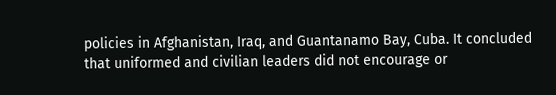policies in Afghanistan, Iraq, and Guantanamo Bay, Cuba. It concluded that uniformed and civilian leaders did not encourage or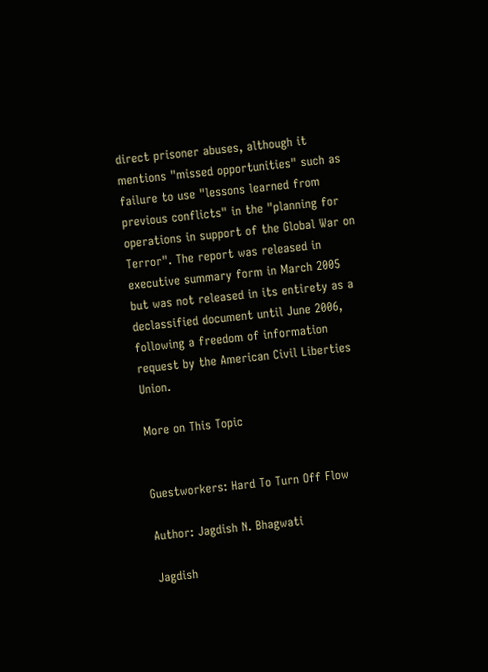direct prisoner abuses, although it mentions "missed opportunities" such as failure to use "lessons learned from previous conflicts" in the "planning for operations in support of the Global War on Terror". The report was released in executive summary form in March 2005 but was not released in its entirety as a declassified document until June 2006, following a freedom of information request by the American Civil Liberties Union.

More on This Topic


Guestworkers: Hard To Turn Off Flow

Author: Jagdish N. Bhagwati

Jagdish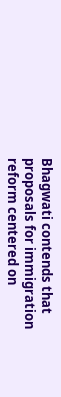Bhagwati contends that proposals for immigration reform centered on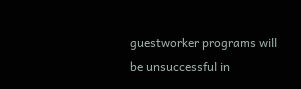guestworker programs will be unsuccessful in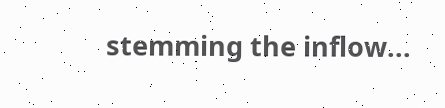stemming the inflow...